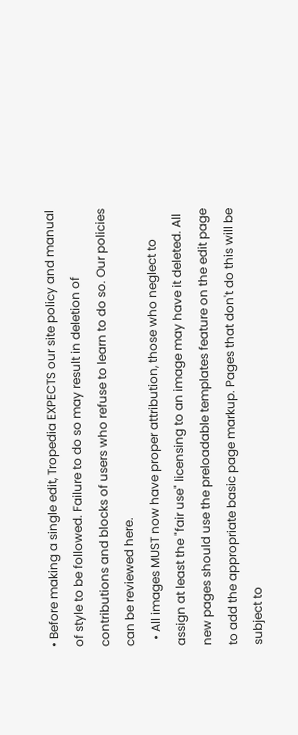• Before making a single edit, Tropedia EXPECTS our site policy and manual of style to be followed. Failure to do so may result in deletion of contributions and blocks of users who refuse to learn to do so. Our policies can be reviewed here.
  • All images MUST now have proper attribution, those who neglect to assign at least the "fair use" licensing to an image may have it deleted. All new pages should use the preloadable templates feature on the edit page to add the appropriate basic page markup. Pages that don't do this will be subject to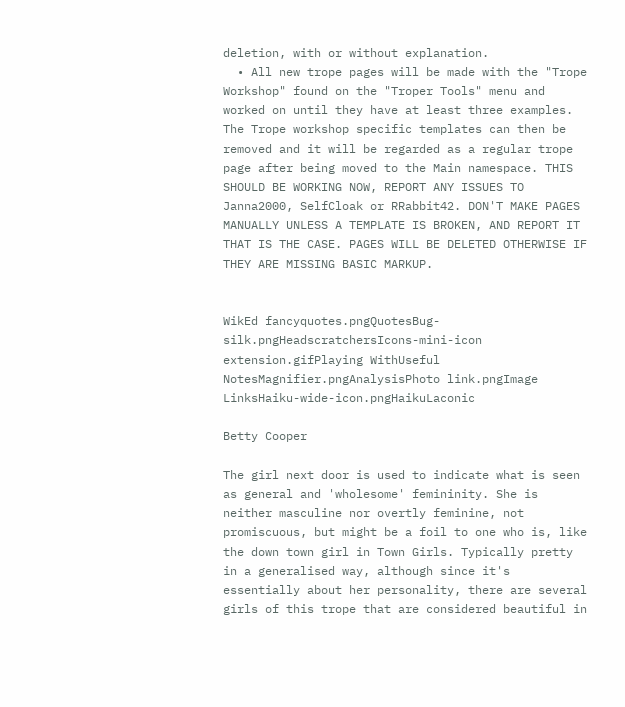deletion, with or without explanation.
  • All new trope pages will be made with the "Trope Workshop" found on the "Troper Tools" menu and worked on until they have at least three examples. The Trope workshop specific templates can then be removed and it will be regarded as a regular trope page after being moved to the Main namespace. THIS SHOULD BE WORKING NOW, REPORT ANY ISSUES TO Janna2000, SelfCloak or RRabbit42. DON'T MAKE PAGES MANUALLY UNLESS A TEMPLATE IS BROKEN, AND REPORT IT THAT IS THE CASE. PAGES WILL BE DELETED OTHERWISE IF THEY ARE MISSING BASIC MARKUP.


WikEd fancyquotes.pngQuotesBug-silk.pngHeadscratchersIcons-mini-icon extension.gifPlaying WithUseful NotesMagnifier.pngAnalysisPhoto link.pngImage LinksHaiku-wide-icon.pngHaikuLaconic

Betty Cooper

The girl next door is used to indicate what is seen as general and 'wholesome' femininity. She is neither masculine nor overtly feminine, not promiscuous, but might be a foil to one who is, like the down town girl in Town Girls. Typically pretty in a generalised way, although since it's essentially about her personality, there are several girls of this trope that are considered beautiful in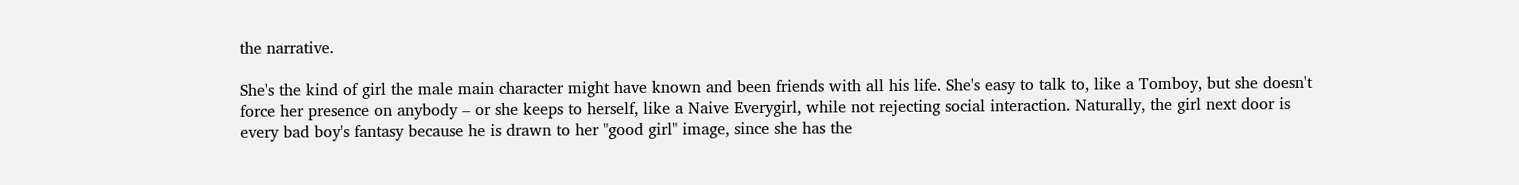the narrative.

She's the kind of girl the male main character might have known and been friends with all his life. She's easy to talk to, like a Tomboy, but she doesn't force her presence on anybody – or she keeps to herself, like a Naive Everygirl, while not rejecting social interaction. Naturally, the girl next door is every bad boy's fantasy because he is drawn to her "good girl" image, since she has the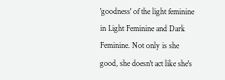'goodness' of the light feminine in Light Feminine and Dark Feminine. Not only is she good, she doesn't act like she's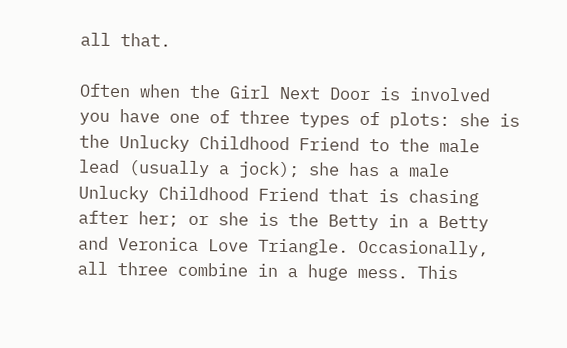all that.

Often when the Girl Next Door is involved you have one of three types of plots: she is the Unlucky Childhood Friend to the male lead (usually a jock); she has a male Unlucky Childhood Friend that is chasing after her; or she is the Betty in a Betty and Veronica Love Triangle. Occasionally, all three combine in a huge mess. This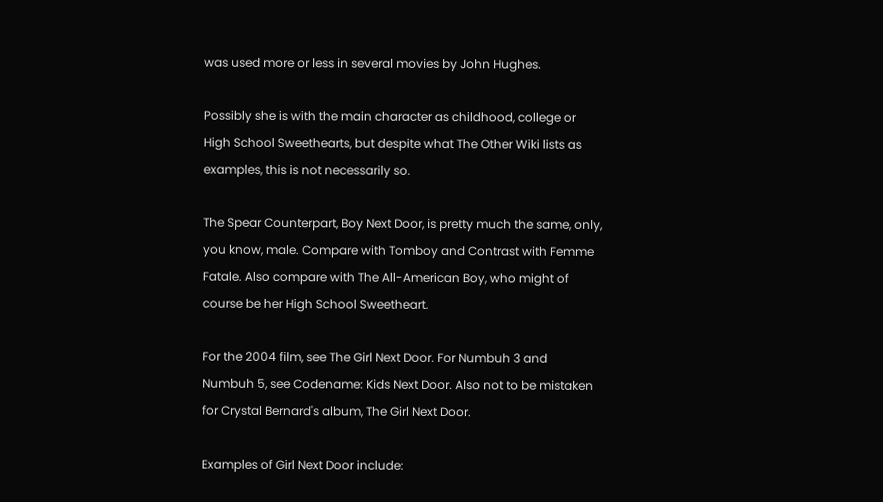was used more or less in several movies by John Hughes.

Possibly she is with the main character as childhood, college or High School Sweethearts, but despite what The Other Wiki lists as examples, this is not necessarily so.

The Spear Counterpart, Boy Next Door, is pretty much the same, only, you know, male. Compare with Tomboy and Contrast with Femme Fatale. Also compare with The All-American Boy, who might of course be her High School Sweetheart.

For the 2004 film, see The Girl Next Door. For Numbuh 3 and Numbuh 5, see Codename: Kids Next Door. Also not to be mistaken for Crystal Bernard's album, The Girl Next Door.

Examples of Girl Next Door include: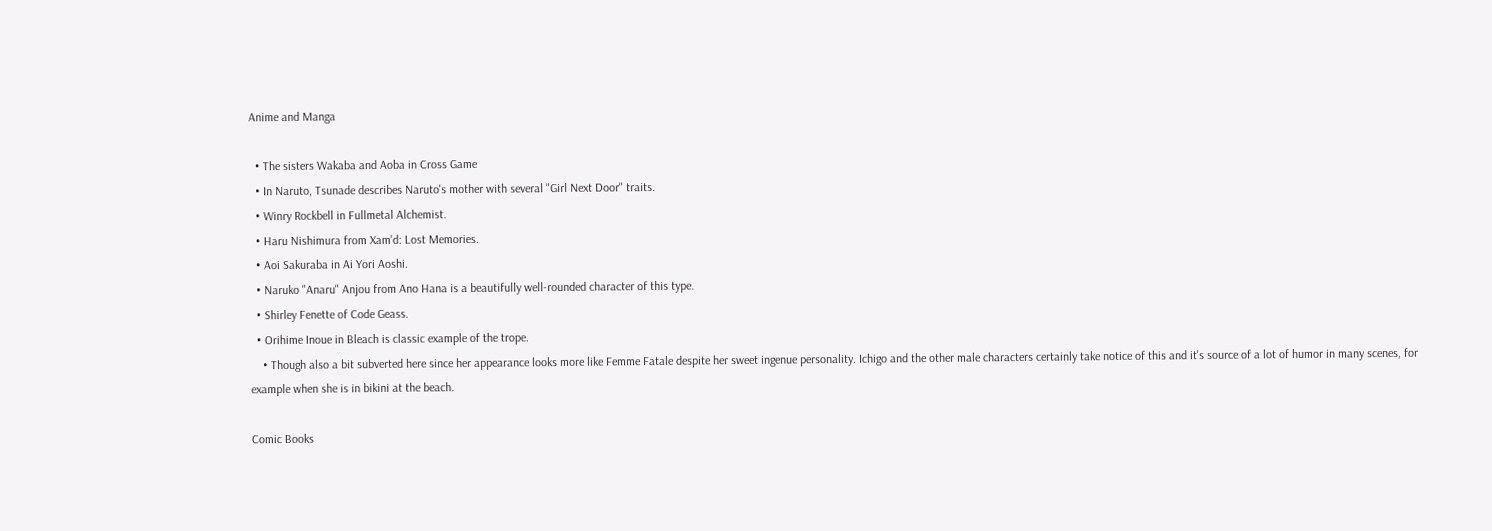Anime and Manga

  • The sisters Wakaba and Aoba in Cross Game
  • In Naruto, Tsunade describes Naruto's mother with several "Girl Next Door" traits.
  • Winry Rockbell in Fullmetal Alchemist.
  • Haru Nishimura from Xam'd: Lost Memories.
  • Aoi Sakuraba in Ai Yori Aoshi.
  • Naruko "Anaru" Anjou from Ano Hana is a beautifully well-rounded character of this type.
  • Shirley Fenette of Code Geass.
  • Orihime Inoue in Bleach is classic example of the trope.
    • Though also a bit subverted here since her appearance looks more like Femme Fatale despite her sweet ingenue personality. Ichigo and the other male characters certainly take notice of this and it's source of a lot of humor in many scenes, for example when she is in bikini at the beach.

Comic Books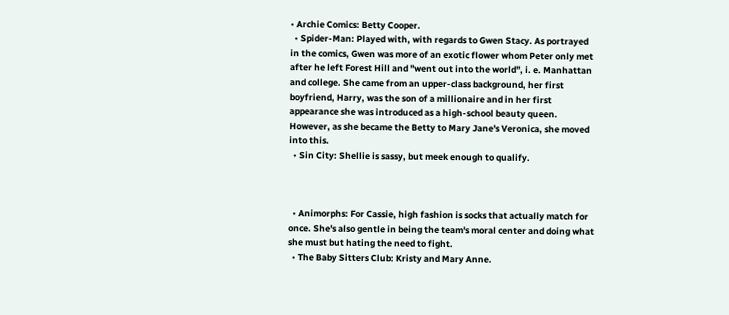• Archie Comics: Betty Cooper.
  • Spider-Man: Played with, with regards to Gwen Stacy. As portrayed in the comics, Gwen was more of an exotic flower whom Peter only met after he left Forest Hill and "went out into the world", i. e. Manhattan and college. She came from an upper-class background, her first boyfriend, Harry, was the son of a millionaire and in her first appearance she was introduced as a high-school beauty queen. However, as she became the Betty to Mary Jane's Veronica, she moved into this.
  • Sin City: Shellie is sassy, but meek enough to qualify.



  • Animorphs: For Cassie, high fashion is socks that actually match for once. She's also gentle in being the team's moral center and doing what she must but hating the need to fight.
  • The Baby Sitters Club: Kristy and Mary Anne.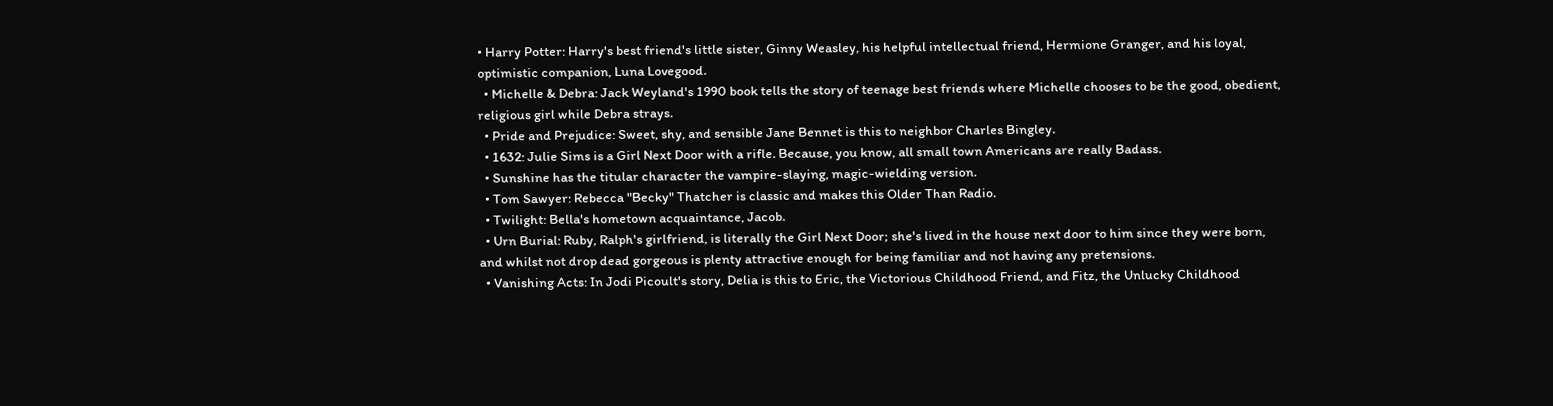• Harry Potter: Harry's best friend's little sister, Ginny Weasley, his helpful intellectual friend, Hermione Granger, and his loyal, optimistic companion, Luna Lovegood.
  • Michelle & Debra: Jack Weyland's 1990 book tells the story of teenage best friends where Michelle chooses to be the good, obedient, religious girl while Debra strays.
  • Pride and Prejudice: Sweet, shy, and sensible Jane Bennet is this to neighbor Charles Bingley.
  • 1632: Julie Sims is a Girl Next Door with a rifle. Because, you know, all small town Americans are really Badass.
  • Sunshine has the titular character the vampire-slaying, magic-wielding version.
  • Tom Sawyer: Rebecca "Becky" Thatcher is classic and makes this Older Than Radio.
  • Twilight: Bella's hometown acquaintance, Jacob.
  • Urn Burial: Ruby, Ralph's girlfriend, is literally the Girl Next Door; she's lived in the house next door to him since they were born, and whilst not drop dead gorgeous is plenty attractive enough for being familiar and not having any pretensions.
  • Vanishing Acts: In Jodi Picoult's story, Delia is this to Eric, the Victorious Childhood Friend, and Fitz, the Unlucky Childhood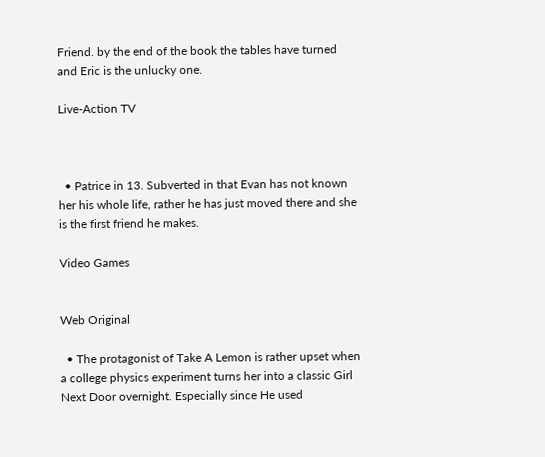Friend. by the end of the book the tables have turned and Eric is the unlucky one.

Live-Action TV



  • Patrice in 13. Subverted in that Evan has not known her his whole life, rather he has just moved there and she is the first friend he makes.

Video Games


Web Original

  • The protagonist of Take A Lemon is rather upset when a college physics experiment turns her into a classic Girl Next Door overnight. Especially since He used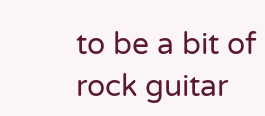to be a bit of rock guitar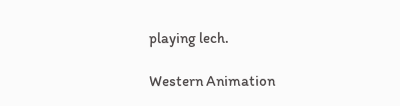playing lech.

Western Animation